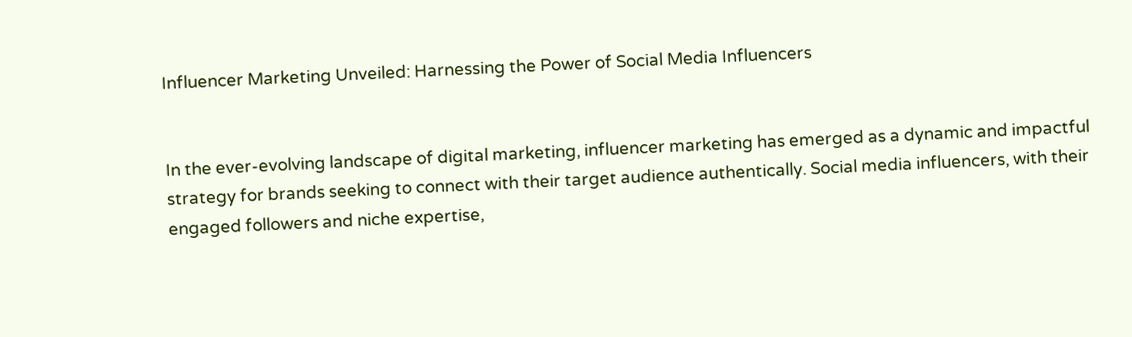Influencer Marketing Unveiled: Harnessing the Power of Social Media Influencers


In the ever-evolving landscape of digital marketing, influencer marketing has emerged as a dynamic and impactful strategy for brands seeking to connect with their target audience authentically. Social media influencers, with their engaged followers and niche expertise,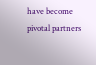have become pivotal partners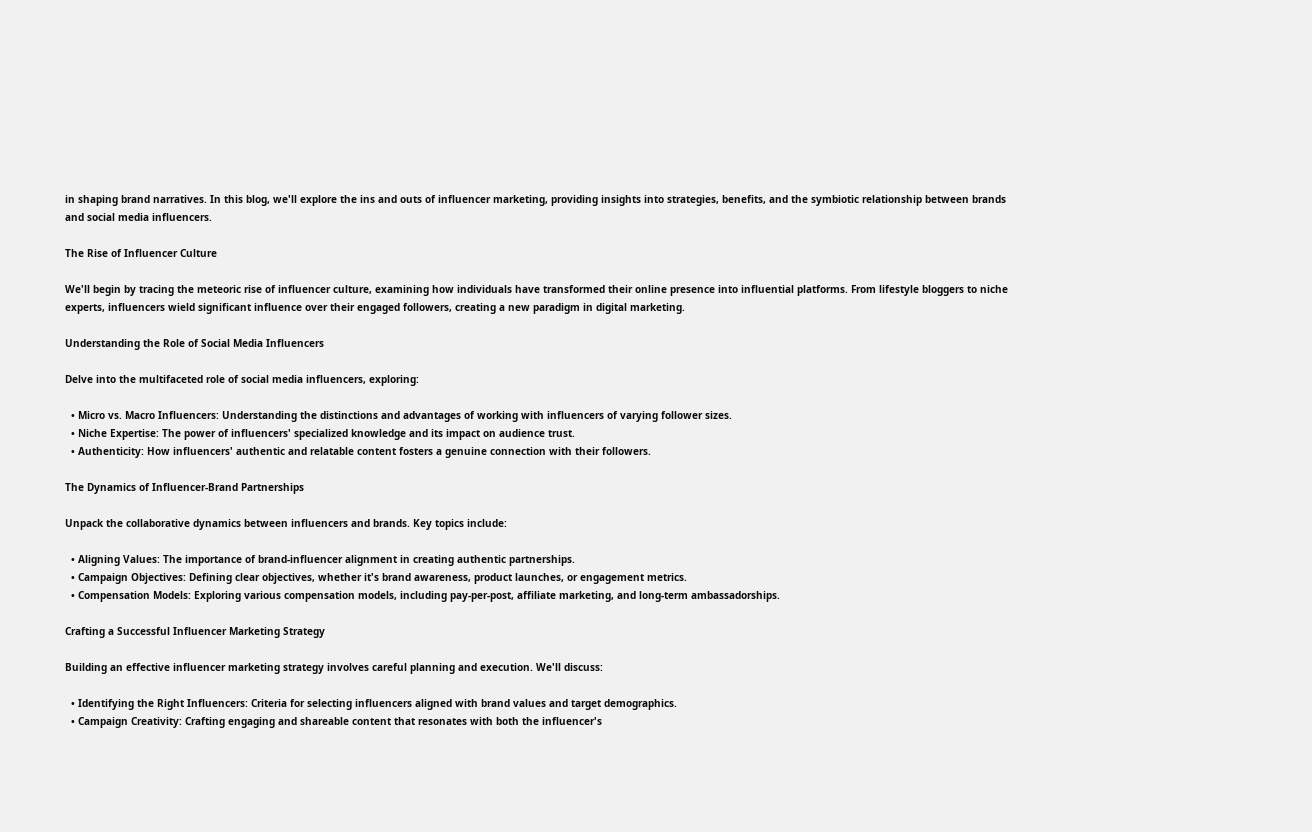in shaping brand narratives. In this blog, we'll explore the ins and outs of influencer marketing, providing insights into strategies, benefits, and the symbiotic relationship between brands and social media influencers.

The Rise of Influencer Culture

We'll begin by tracing the meteoric rise of influencer culture, examining how individuals have transformed their online presence into influential platforms. From lifestyle bloggers to niche experts, influencers wield significant influence over their engaged followers, creating a new paradigm in digital marketing.

Understanding the Role of Social Media Influencers

Delve into the multifaceted role of social media influencers, exploring:

  • Micro vs. Macro Influencers: Understanding the distinctions and advantages of working with influencers of varying follower sizes.
  • Niche Expertise: The power of influencers' specialized knowledge and its impact on audience trust.
  • Authenticity: How influencers' authentic and relatable content fosters a genuine connection with their followers.

The Dynamics of Influencer-Brand Partnerships

Unpack the collaborative dynamics between influencers and brands. Key topics include:

  • Aligning Values: The importance of brand-influencer alignment in creating authentic partnerships.
  • Campaign Objectives: Defining clear objectives, whether it's brand awareness, product launches, or engagement metrics.
  • Compensation Models: Exploring various compensation models, including pay-per-post, affiliate marketing, and long-term ambassadorships.

Crafting a Successful Influencer Marketing Strategy

Building an effective influencer marketing strategy involves careful planning and execution. We'll discuss:

  • Identifying the Right Influencers: Criteria for selecting influencers aligned with brand values and target demographics.
  • Campaign Creativity: Crafting engaging and shareable content that resonates with both the influencer's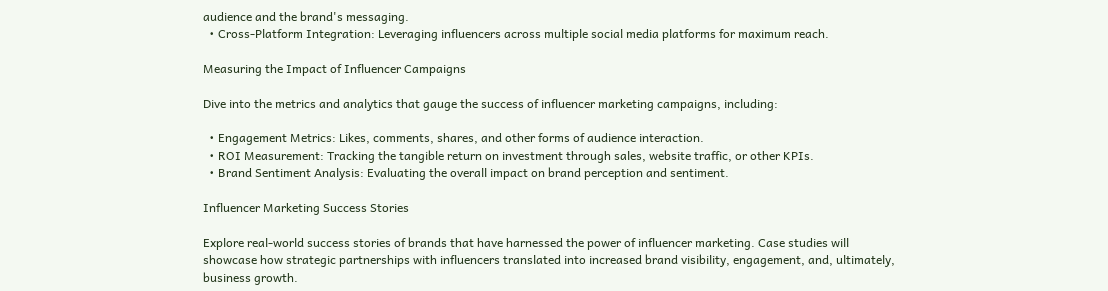audience and the brand's messaging.
  • Cross-Platform Integration: Leveraging influencers across multiple social media platforms for maximum reach.

Measuring the Impact of Influencer Campaigns

Dive into the metrics and analytics that gauge the success of influencer marketing campaigns, including:

  • Engagement Metrics: Likes, comments, shares, and other forms of audience interaction.
  • ROI Measurement: Tracking the tangible return on investment through sales, website traffic, or other KPIs.
  • Brand Sentiment Analysis: Evaluating the overall impact on brand perception and sentiment.

Influencer Marketing Success Stories

Explore real-world success stories of brands that have harnessed the power of influencer marketing. Case studies will showcase how strategic partnerships with influencers translated into increased brand visibility, engagement, and, ultimately, business growth.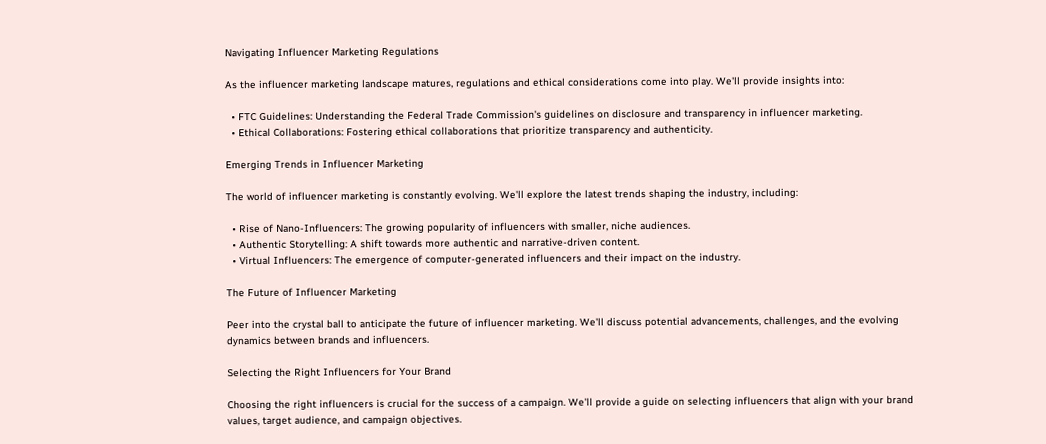Navigating Influencer Marketing Regulations

As the influencer marketing landscape matures, regulations and ethical considerations come into play. We'll provide insights into:

  • FTC Guidelines: Understanding the Federal Trade Commission's guidelines on disclosure and transparency in influencer marketing.
  • Ethical Collaborations: Fostering ethical collaborations that prioritize transparency and authenticity.

Emerging Trends in Influencer Marketing

The world of influencer marketing is constantly evolving. We'll explore the latest trends shaping the industry, including:

  • Rise of Nano-Influencers: The growing popularity of influencers with smaller, niche audiences.
  • Authentic Storytelling: A shift towards more authentic and narrative-driven content.
  • Virtual Influencers: The emergence of computer-generated influencers and their impact on the industry.

The Future of Influencer Marketing

Peer into the crystal ball to anticipate the future of influencer marketing. We'll discuss potential advancements, challenges, and the evolving dynamics between brands and influencers.

Selecting the Right Influencers for Your Brand

Choosing the right influencers is crucial for the success of a campaign. We'll provide a guide on selecting influencers that align with your brand values, target audience, and campaign objectives.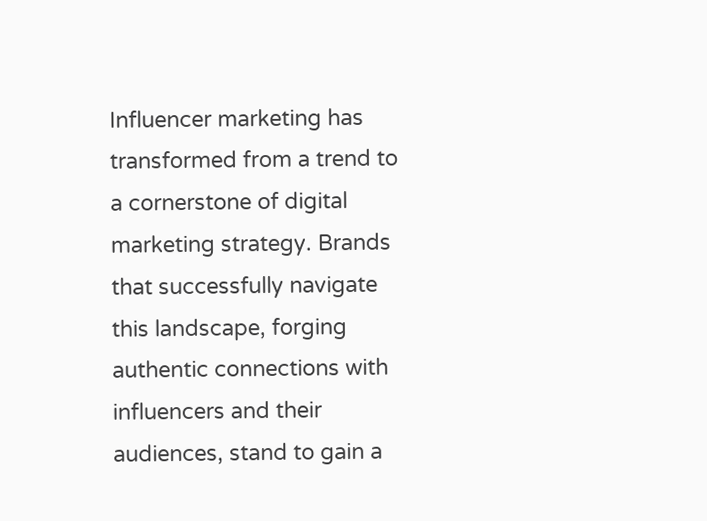Influencer marketing has transformed from a trend to a cornerstone of digital marketing strategy. Brands that successfully navigate this landscape, forging authentic connections with influencers and their audiences, stand to gain a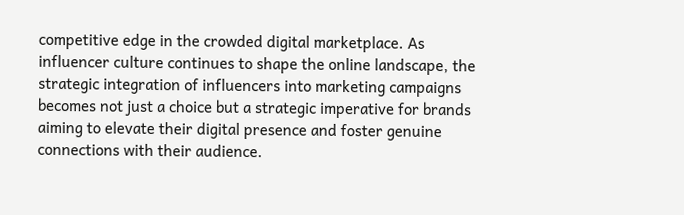competitive edge in the crowded digital marketplace. As influencer culture continues to shape the online landscape, the strategic integration of influencers into marketing campaigns becomes not just a choice but a strategic imperative for brands aiming to elevate their digital presence and foster genuine connections with their audience.